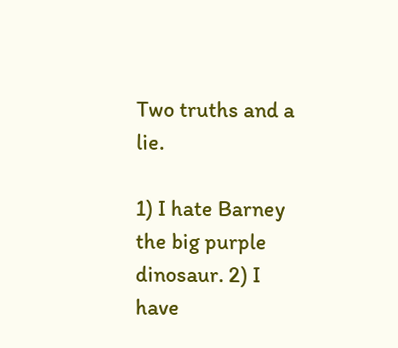Two truths and a lie.

1) I hate Barney the big purple dinosaur. 2) I have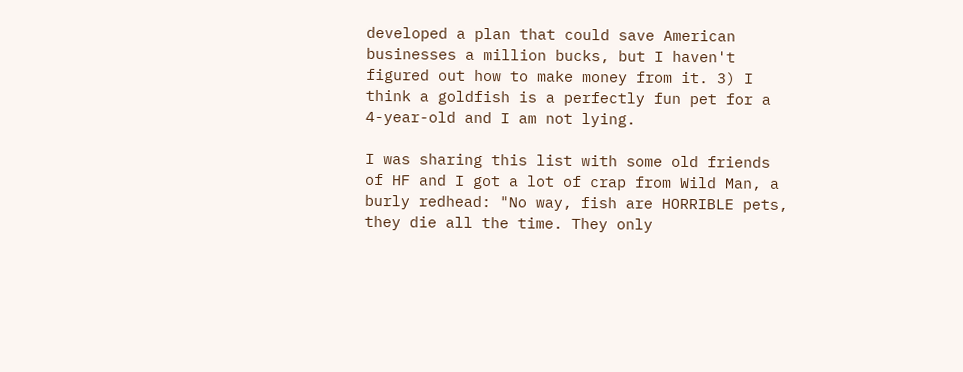developed a plan that could save American businesses a million bucks, but I haven't figured out how to make money from it. 3) I think a goldfish is a perfectly fun pet for a 4-year-old and I am not lying.

I was sharing this list with some old friends of HF and I got a lot of crap from Wild Man, a burly redhead: "No way, fish are HORRIBLE pets, they die all the time. They only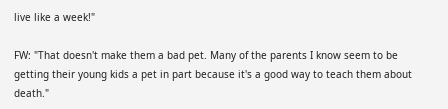live like a week!"

FW: "That doesn't make them a bad pet. Many of the parents I know seem to be getting their young kids a pet in part because it's a good way to teach them about death."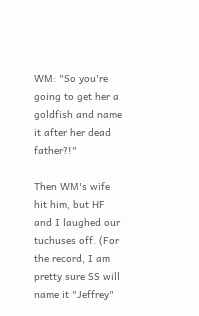WM: "So you're going to get her a goldfish and name it after her dead father?!"

Then WM's wife hit him, but HF and I laughed our tuchuses off. (For the record, I am pretty sure SS will name it "Jeffrey"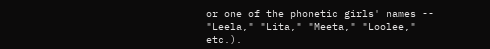or one of the phonetic girls' names -- "Leela," "Lita," "Meeta," "Loolee," etc.).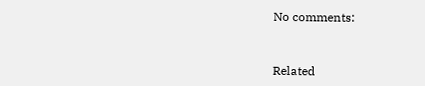No comments:


Related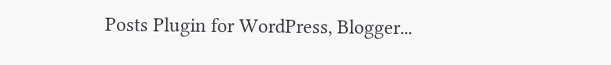Posts Plugin for WordPress, Blogger...